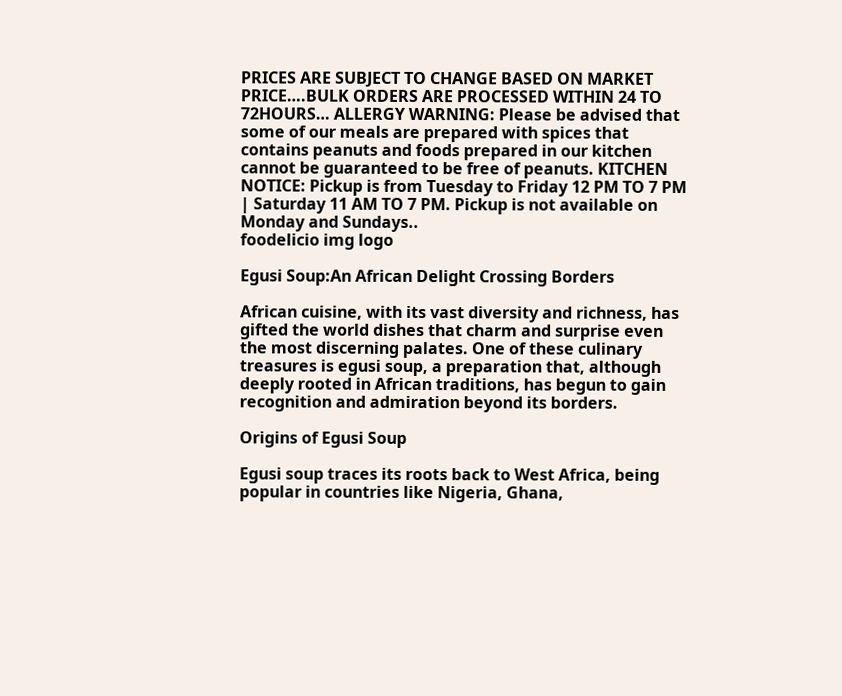PRICES ARE SUBJECT TO CHANGE BASED ON MARKET PRICE….BULK ORDERS ARE PROCESSED WITHIN 24 TO 72HOURS… ALLERGY WARNING: Please be advised that some of our meals are prepared with spices that contains peanuts and foods prepared in our kitchen cannot be guaranteed to be free of peanuts. KITCHEN NOTICE: Pickup is from Tuesday to Friday 12 PM TO 7 PM | Saturday 11 AM TO 7 PM. Pickup is not available on Monday and Sundays..
foodelicio img logo

Egusi Soup:An African Delight Crossing Borders

African cuisine, with its vast diversity and richness, has gifted the world dishes that charm and surprise even the most discerning palates. One of these culinary treasures is egusi soup, a preparation that, although deeply rooted in African traditions, has begun to gain recognition and admiration beyond its borders.

Origins of Egusi Soup

Egusi soup traces its roots back to West Africa, being popular in countries like Nigeria, Ghana,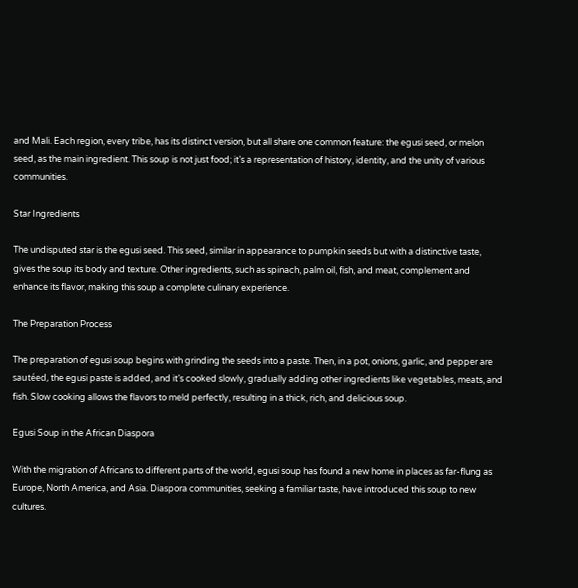and Mali. Each region, every tribe, has its distinct version, but all share one common feature: the egusi seed, or melon seed, as the main ingredient. This soup is not just food; it’s a representation of history, identity, and the unity of various communities.

Star Ingredients

The undisputed star is the egusi seed. This seed, similar in appearance to pumpkin seeds but with a distinctive taste, gives the soup its body and texture. Other ingredients, such as spinach, palm oil, fish, and meat, complement and enhance its flavor, making this soup a complete culinary experience.

The Preparation Process

The preparation of egusi soup begins with grinding the seeds into a paste. Then, in a pot, onions, garlic, and pepper are sautéed, the egusi paste is added, and it’s cooked slowly, gradually adding other ingredients like vegetables, meats, and fish. Slow cooking allows the flavors to meld perfectly, resulting in a thick, rich, and delicious soup.

Egusi Soup in the African Diaspora

With the migration of Africans to different parts of the world, egusi soup has found a new home in places as far-flung as Europe, North America, and Asia. Diaspora communities, seeking a familiar taste, have introduced this soup to new cultures.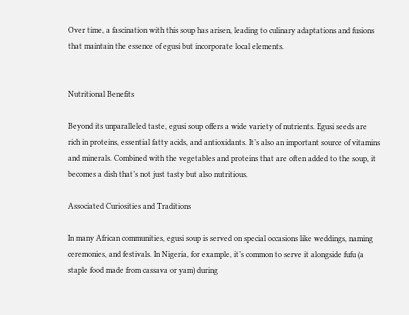Over time, a fascination with this soup has arisen, leading to culinary adaptations and fusions that maintain the essence of egusi but incorporate local elements.


Nutritional Benefits

Beyond its unparalleled taste, egusi soup offers a wide variety of nutrients. Egusi seeds are rich in proteins, essential fatty acids, and antioxidants. It’s also an important source of vitamins and minerals. Combined with the vegetables and proteins that are often added to the soup, it becomes a dish that’s not just tasty but also nutritious.

Associated Curiosities and Traditions

In many African communities, egusi soup is served on special occasions like weddings, naming ceremonies, and festivals. In Nigeria, for example, it’s common to serve it alongside fufu (a staple food made from cassava or yam) during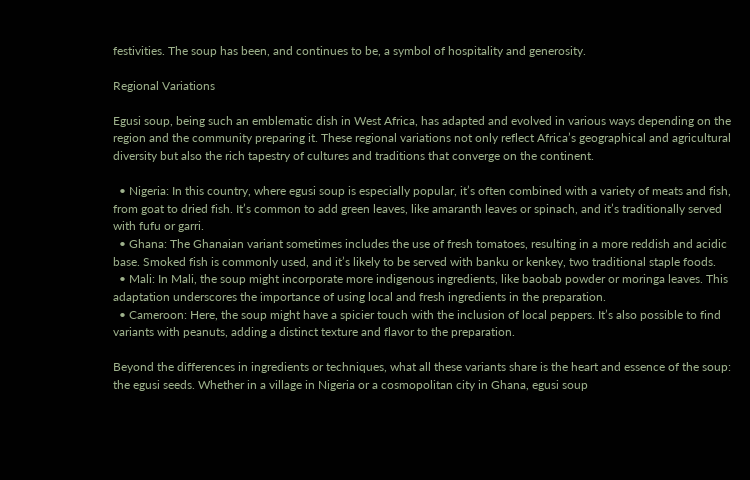festivities. The soup has been, and continues to be, a symbol of hospitality and generosity.

Regional Variations

Egusi soup, being such an emblematic dish in West Africa, has adapted and evolved in various ways depending on the region and the community preparing it. These regional variations not only reflect Africa’s geographical and agricultural diversity but also the rich tapestry of cultures and traditions that converge on the continent.

  • Nigeria: In this country, where egusi soup is especially popular, it’s often combined with a variety of meats and fish, from goat to dried fish. It’s common to add green leaves, like amaranth leaves or spinach, and it’s traditionally served with fufu or garri.
  • Ghana: The Ghanaian variant sometimes includes the use of fresh tomatoes, resulting in a more reddish and acidic base. Smoked fish is commonly used, and it’s likely to be served with banku or kenkey, two traditional staple foods.
  • Mali: In Mali, the soup might incorporate more indigenous ingredients, like baobab powder or moringa leaves. This adaptation underscores the importance of using local and fresh ingredients in the preparation.
  • Cameroon: Here, the soup might have a spicier touch with the inclusion of local peppers. It’s also possible to find variants with peanuts, adding a distinct texture and flavor to the preparation.

Beyond the differences in ingredients or techniques, what all these variants share is the heart and essence of the soup: the egusi seeds. Whether in a village in Nigeria or a cosmopolitan city in Ghana, egusi soup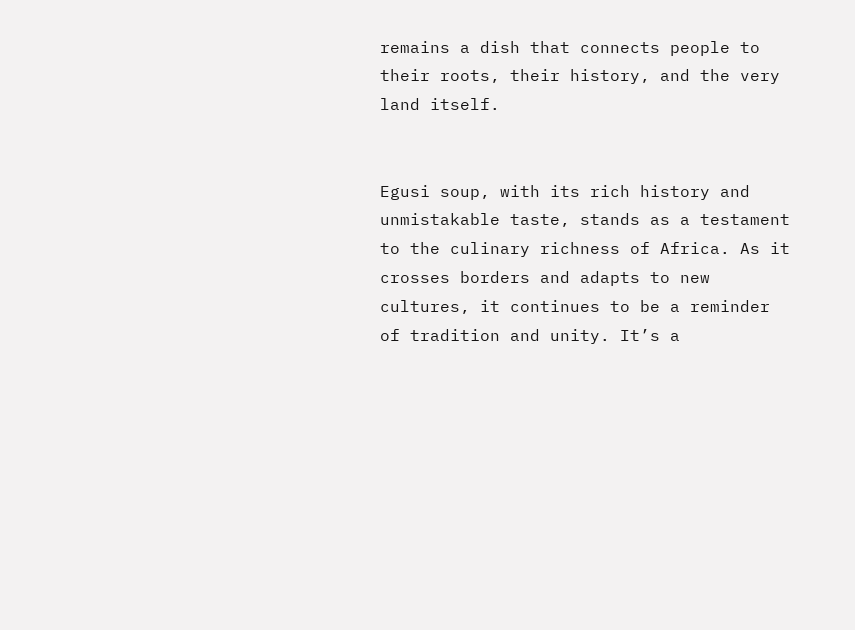remains a dish that connects people to their roots, their history, and the very land itself.


Egusi soup, with its rich history and unmistakable taste, stands as a testament to the culinary richness of Africa. As it crosses borders and adapts to new cultures, it continues to be a reminder of tradition and unity. It’s a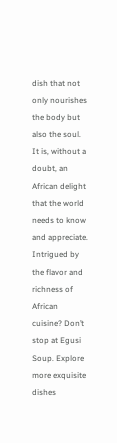dish that not only nourishes the body but also the soul. It is, without a doubt, an African delight that the world needs to know and appreciate.
Intrigued by the flavor and richness of African cuisine? Don’t stop at Egusi Soup. Explore more exquisite dishes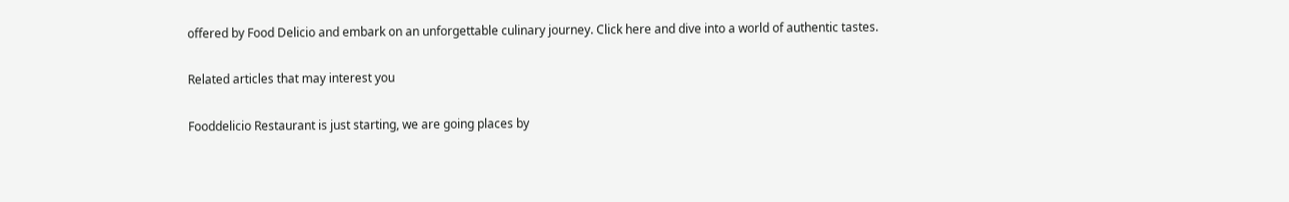offered by Food Delicio and embark on an unforgettable culinary journey. Click here and dive into a world of authentic tastes.

Related articles that may interest you

Fooddelicio Restaurant is just starting, we are going places by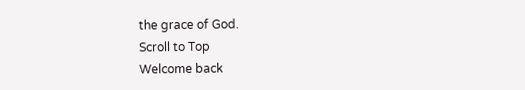the grace of God.
Scroll to Top
Welcome back